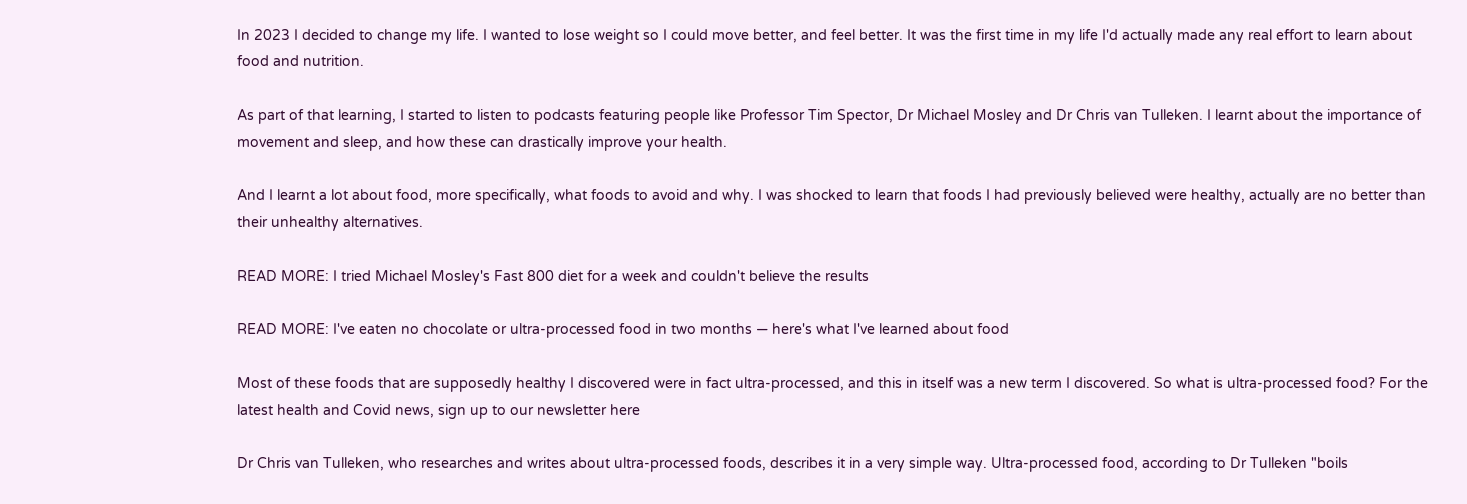In 2023 I decided to change my life. I wanted to lose weight so I could move better, and feel better. It was the first time in my life I'd actually made any real effort to learn about food and nutrition.

As part of that learning, I started to listen to podcasts featuring people like Professor Tim Spector, Dr Michael Mosley and Dr Chris van Tulleken. I learnt about the importance of movement and sleep, and how these can drastically improve your health.

And I learnt a lot about food, more specifically, what foods to avoid and why. I was shocked to learn that foods I had previously believed were healthy, actually are no better than their unhealthy alternatives.

READ MORE: I tried Michael Mosley's Fast 800 diet for a week and couldn't believe the results

READ MORE: I've eaten no chocolate or ultra-processed food in two months — here's what I've learned about food

Most of these foods that are supposedly healthy I discovered were in fact ultra-processed, and this in itself was a new term I discovered. So what is ultra-processed food? For the latest health and Covid news, sign up to our newsletter here

Dr Chris van Tulleken, who researches and writes about ultra-processed foods, describes it in a very simple way. Ultra-processed food, according to Dr Tulleken "boils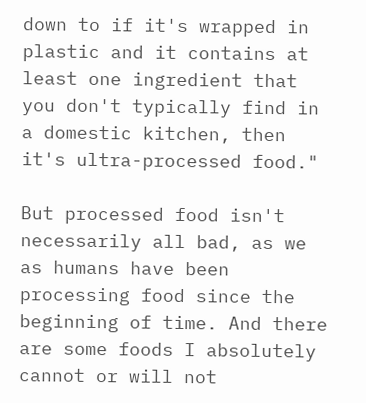down to if it's wrapped in plastic and it contains at least one ingredient that you don't typically find in a domestic kitchen, then it's ultra-processed food."

But processed food isn't necessarily all bad, as we as humans have been processing food since the beginning of time. And there are some foods I absolutely cannot or will not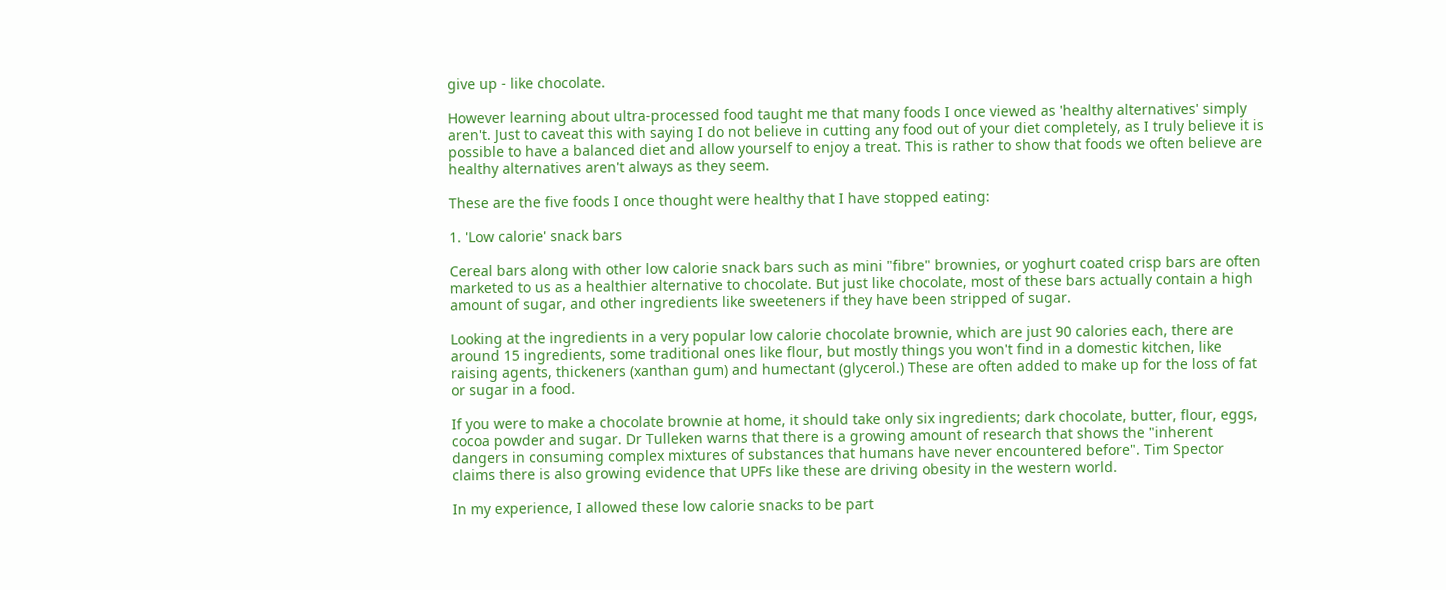give up - like chocolate.

However learning about ultra-processed food taught me that many foods I once viewed as 'healthy alternatives' simply aren't. Just to caveat this with saying I do not believe in cutting any food out of your diet completely, as I truly believe it is possible to have a balanced diet and allow yourself to enjoy a treat. This is rather to show that foods we often believe are healthy alternatives aren't always as they seem.

These are the five foods I once thought were healthy that I have stopped eating:

1. 'Low calorie' snack bars

Cereal bars along with other low calorie snack bars such as mini "fibre" brownies, or yoghurt coated crisp bars are often marketed to us as a healthier alternative to chocolate. But just like chocolate, most of these bars actually contain a high amount of sugar, and other ingredients like sweeteners if they have been stripped of sugar.

Looking at the ingredients in a very popular low calorie chocolate brownie, which are just 90 calories each, there are around 15 ingredients, some traditional ones like flour, but mostly things you won't find in a domestic kitchen, like raising agents, thickeners (xanthan gum) and humectant (glycerol.) These are often added to make up for the loss of fat or sugar in a food.

If you were to make a chocolate brownie at home, it should take only six ingredients; dark chocolate, butter, flour, eggs, cocoa powder and sugar. Dr Tulleken warns that there is a growing amount of research that shows the "inherent dangers in consuming complex mixtures of substances that humans have never encountered before". Tim Spector claims there is also growing evidence that UPFs like these are driving obesity in the western world.

In my experience, I allowed these low calorie snacks to be part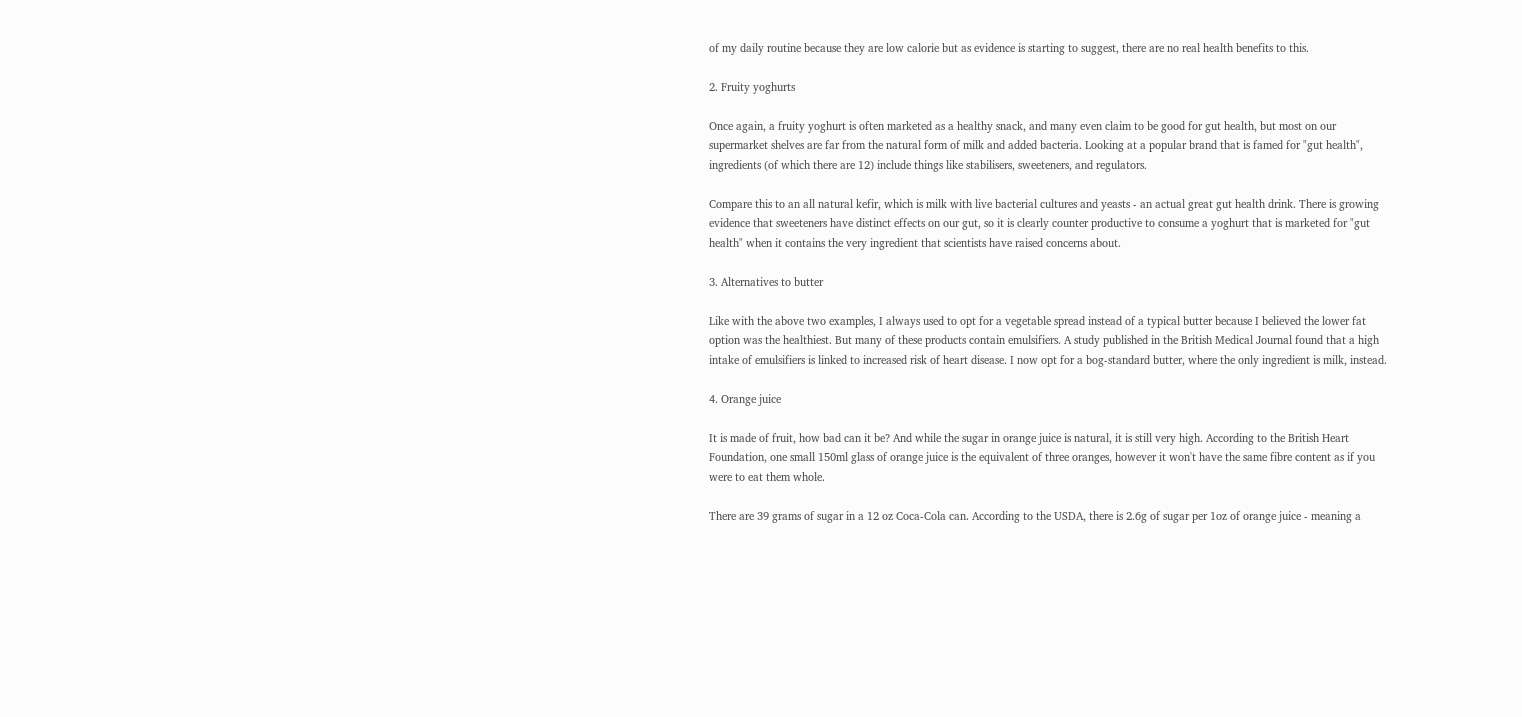of my daily routine because they are low calorie but as evidence is starting to suggest, there are no real health benefits to this.

2. Fruity yoghurts

Once again, a fruity yoghurt is often marketed as a healthy snack, and many even claim to be good for gut health, but most on our supermarket shelves are far from the natural form of milk and added bacteria. Looking at a popular brand that is famed for "gut health", ingredients (of which there are 12) include things like stabilisers, sweeteners, and regulators.

Compare this to an all natural kefir, which is milk with live bacterial cultures and yeasts - an actual great gut health drink. There is growing evidence that sweeteners have distinct effects on our gut, so it is clearly counter productive to consume a yoghurt that is marketed for "gut health" when it contains the very ingredient that scientists have raised concerns about.

3. Alternatives to butter

Like with the above two examples, I always used to opt for a vegetable spread instead of a typical butter because I believed the lower fat option was the healthiest. But many of these products contain emulsifiers. A study published in the British Medical Journal found that a high intake of emulsifiers is linked to increased risk of heart disease. I now opt for a bog-standard butter, where the only ingredient is milk, instead.

4. Orange juice

It is made of fruit, how bad can it be? And while the sugar in orange juice is natural, it is still very high. According to the British Heart Foundation, one small 150ml glass of orange juice is the equivalent of three oranges, however it won't have the same fibre content as if you were to eat them whole.

There are 39 grams of sugar in a 12 oz Coca-Cola can. According to the USDA, there is 2.6g of sugar per 1oz of orange juice - meaning a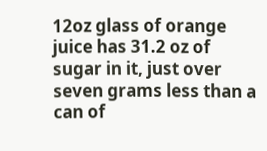12oz glass of orange juice has 31.2 oz of sugar in it, just over seven grams less than a can of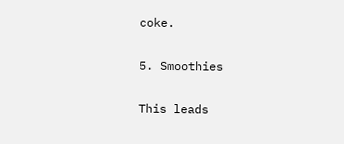coke.

5. Smoothies

This leads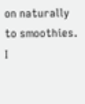on naturally to smoothies. I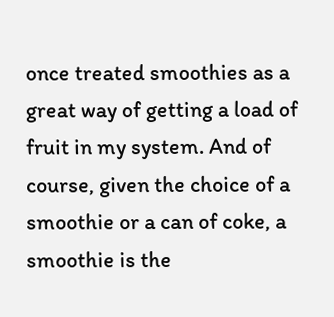once treated smoothies as a great way of getting a load of fruit in my system. And of course, given the choice of a smoothie or a can of coke, a smoothie is the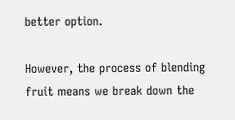better option.

However, the process of blending fruit means we break down the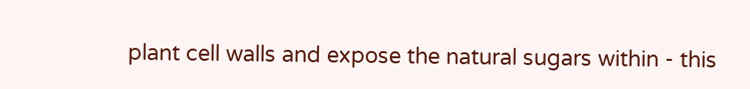plant cell walls and expose the natural sugars within - this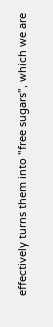effectively turns them into "free sugars", which we are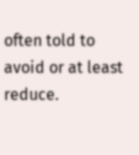often told to avoid or at least reduce.